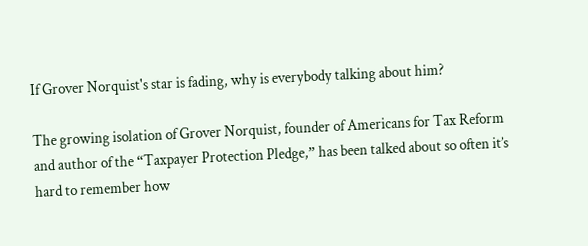If Grover Norquist's star is fading, why is everybody talking about him?

The growing isolation of Grover Norquist, founder of Americans for Tax Reform and author of the “Taxpayer Protection Pledge,” has been talked about so often it’s hard to remember how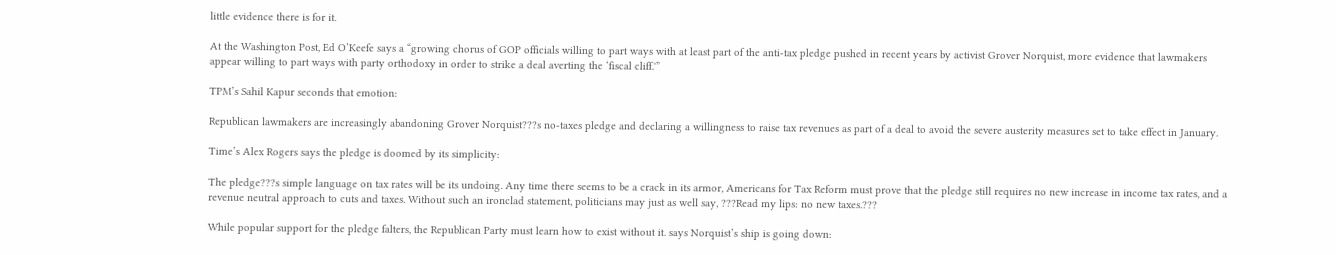little evidence there is for it.

At the Washington Post, Ed O’Keefe says a “growing chorus of GOP officials willing to part ways with at least part of the anti-tax pledge pushed in recent years by activist Grover Norquist, more evidence that lawmakers appear willing to part ways with party orthodoxy in order to strike a deal averting the ‘fiscal cliff.'”

TPM’s Sahil Kapur seconds that emotion:

Republican lawmakers are increasingly abandoning Grover Norquist???s no-taxes pledge and declaring a willingness to raise tax revenues as part of a deal to avoid the severe austerity measures set to take effect in January.

Time’s Alex Rogers says the pledge is doomed by its simplicity:

The pledge???s simple language on tax rates will be its undoing. Any time there seems to be a crack in its armor, Americans for Tax Reform must prove that the pledge still requires no new increase in income tax rates, and a revenue neutral approach to cuts and taxes. Without such an ironclad statement, politicians may just as well say, ???Read my lips: no new taxes.???

While popular support for the pledge falters, the Republican Party must learn how to exist without it. says Norquist’s ship is going down: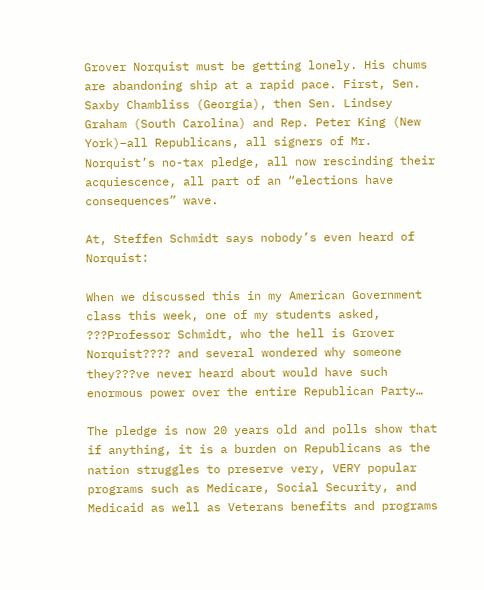Grover Norquist must be getting lonely. His chums are abandoning ship at a rapid pace. First, Sen. Saxby Chambliss (Georgia), then Sen. Lindsey Graham (South Carolina) and Rep. Peter King (New York)–all Republicans, all signers of Mr. Norquist’s no-tax pledge, all now rescinding their acquiescence, all part of an “elections have consequences” wave.

At, Steffen Schmidt says nobody’s even heard of Norquist:

When we discussed this in my American Government class this week, one of my students asked, ???Professor Schmidt, who the hell is Grover Norquist???? and several wondered why someone they???ve never heard about would have such enormous power over the entire Republican Party…

The pledge is now 20 years old and polls show that if anything, it is a burden on Republicans as the nation struggles to preserve very, VERY popular programs such as Medicare, Social Security, and Medicaid as well as Veterans benefits and programs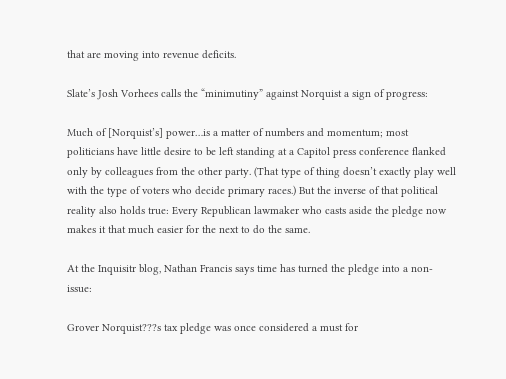that are moving into revenue deficits.

Slate’s Josh Vorhees calls the “minimutiny” against Norquist a sign of progress:

Much of [Norquist’s] power…is a matter of numbers and momentum; most politicians have little desire to be left standing at a Capitol press conference flanked only by colleagues from the other party. (That type of thing doesn’t exactly play well with the type of voters who decide primary races.) But the inverse of that political reality also holds true: Every Republican lawmaker who casts aside the pledge now makes it that much easier for the next to do the same.

At the Inquisitr blog, Nathan Francis says time has turned the pledge into a non-issue:

Grover Norquist???s tax pledge was once considered a must for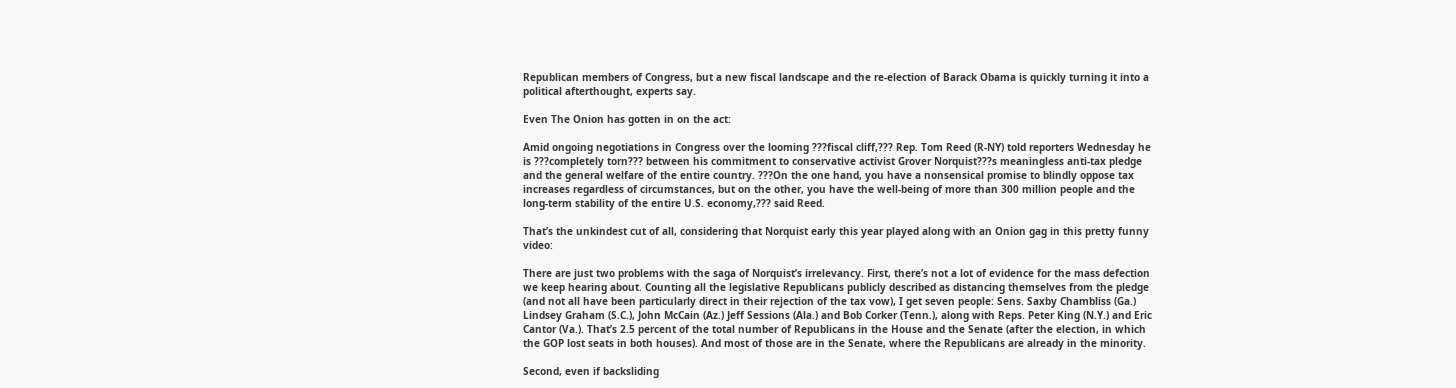Republican members of Congress, but a new fiscal landscape and the re-election of Barack Obama is quickly turning it into a political afterthought, experts say.

Even The Onion has gotten in on the act:

Amid ongoing negotiations in Congress over the looming ???fiscal cliff,??? Rep. Tom Reed (R-NY) told reporters Wednesday he is ???completely torn??? between his commitment to conservative activist Grover Norquist???s meaningless anti-tax pledge and the general welfare of the entire country. ???On the one hand, you have a nonsensical promise to blindly oppose tax increases regardless of circumstances, but on the other, you have the well-being of more than 300 million people and the long-term stability of the entire U.S. economy,??? said Reed.

That’s the unkindest cut of all, considering that Norquist early this year played along with an Onion gag in this pretty funny video:

There are just two problems with the saga of Norquist’s irrelevancy. First, there’s not a lot of evidence for the mass defection we keep hearing about. Counting all the legislative Republicans publicly described as distancing themselves from the pledge (and not all have been particularly direct in their rejection of the tax vow), I get seven people: Sens. Saxby Chambliss (Ga.) Lindsey Graham (S.C.), John McCain (Az.) Jeff Sessions (Ala.) and Bob Corker (Tenn.), along with Reps. Peter King (N.Y.) and Eric Cantor (Va.). That’s 2.5 percent of the total number of Republicans in the House and the Senate (after the election, in which the GOP lost seats in both houses). And most of those are in the Senate, where the Republicans are already in the minority.

Second, even if backsliding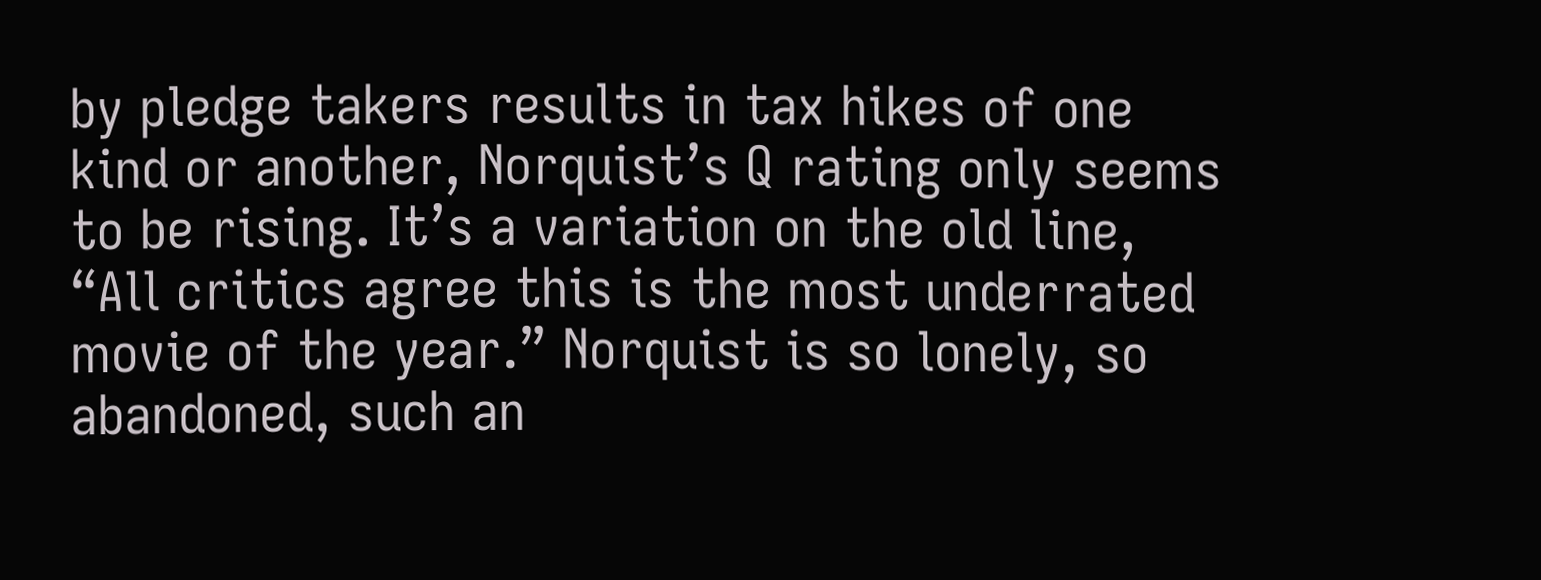by pledge takers results in tax hikes of one kind or another, Norquist’s Q rating only seems to be rising. It’s a variation on the old line, “All critics agree this is the most underrated movie of the year.” Norquist is so lonely, so abandoned, such an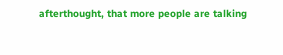afterthought, that more people are talking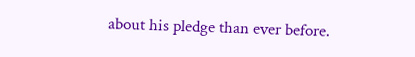about his pledge than ever before.